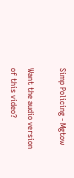Simp Policing - Mgtow

Want the audio version of this video?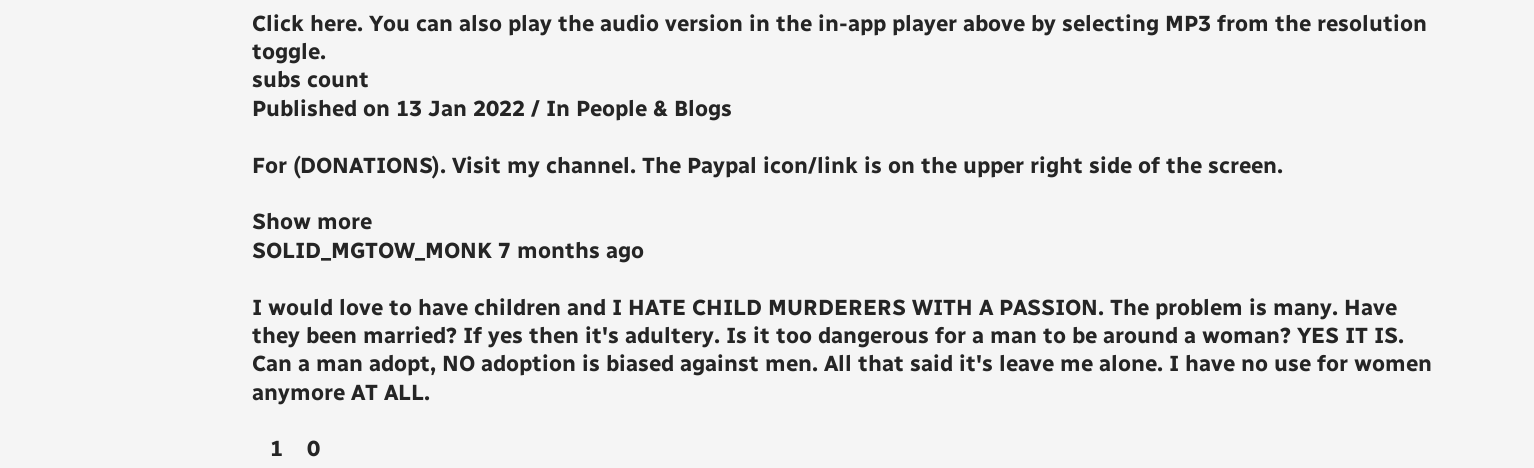Click here. You can also play the audio version in the in-app player above by selecting MP3 from the resolution toggle.
subs count
Published on 13 Jan 2022 / In People & Blogs

For (DONATIONS). Visit my channel. The Paypal icon/link is on the upper right side of the screen.

Show more
SOLID_MGTOW_MONK 7 months ago

I would love to have children and I HATE CHILD MURDERERS WITH A PASSION. The problem is many. Have they been married? If yes then it's adultery. Is it too dangerous for a man to be around a woman? YES IT IS. Can a man adopt, NO adoption is biased against men. All that said it's leave me alone. I have no use for women anymore AT ALL.

   1    0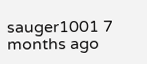sauger1001 7 months ago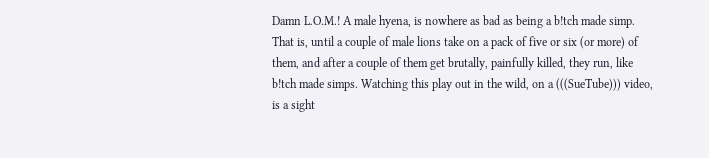Damn L.O.M.! A male hyena, is nowhere as bad as being a b!tch made simp. That is, until a couple of male lions take on a pack of five or six (or more) of them, and after a couple of them get brutally, painfully killed, they run, like b!tch made simps. Watching this play out in the wild, on a (((SueTube))) video, is a sight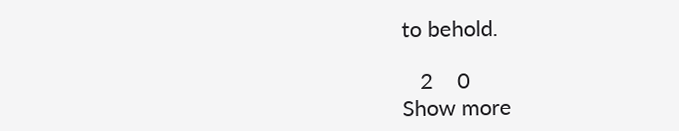to behold.

   2    0
Show more